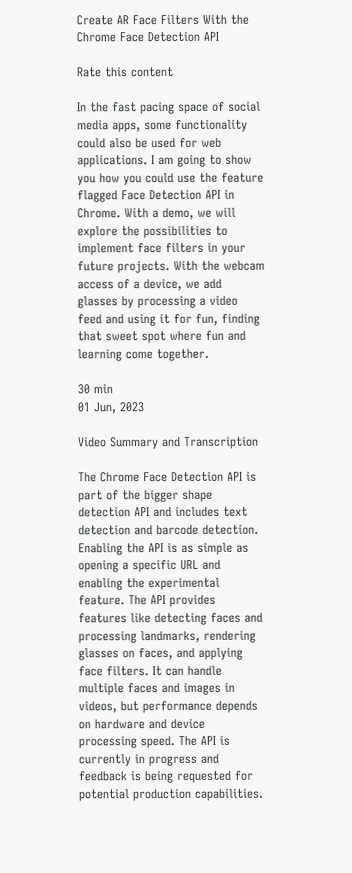Create AR Face Filters With the Chrome Face Detection API

Rate this content

In the fast pacing space of social media apps, some functionality could also be used for web applications. I am going to show you how you could use the feature flagged Face Detection API in Chrome. With a demo, we will explore the possibilities to implement face filters in your future projects. With the webcam access of a device, we add glasses by processing a video feed and using it for fun, finding that sweet spot where fun and learning come together.

30 min
01 Jun, 2023

Video Summary and Transcription

The Chrome Face Detection API is part of the bigger shape detection API and includes text detection and barcode detection. Enabling the API is as simple as opening a specific URL and enabling the experimental feature. The API provides features like detecting faces and processing landmarks, rendering glasses on faces, and applying face filters. It can handle multiple faces and images in videos, but performance depends on hardware and device processing speed. The API is currently in progress and feedback is being requested for potential production capabilities.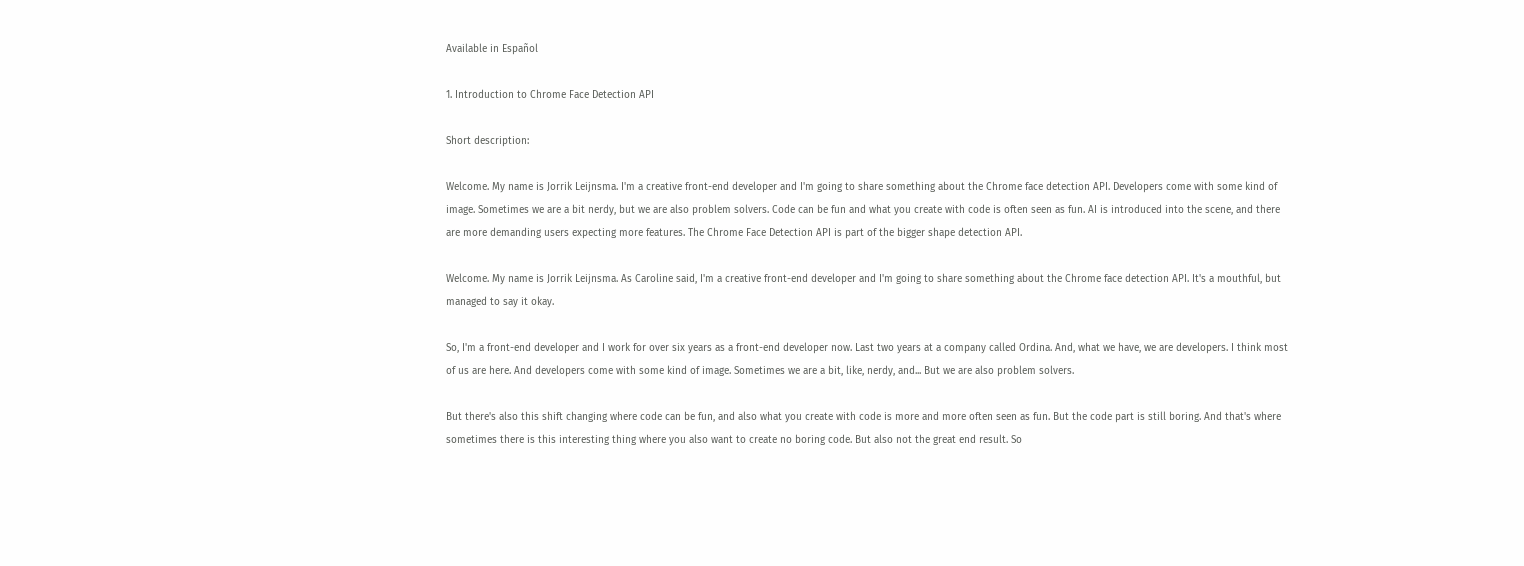Available in Español

1. Introduction to Chrome Face Detection API

Short description:

Welcome. My name is Jorrik Leijnsma. I'm a creative front-end developer and I'm going to share something about the Chrome face detection API. Developers come with some kind of image. Sometimes we are a bit nerdy, but we are also problem solvers. Code can be fun and what you create with code is often seen as fun. AI is introduced into the scene, and there are more demanding users expecting more features. The Chrome Face Detection API is part of the bigger shape detection API.

Welcome. My name is Jorrik Leijnsma. As Caroline said, I'm a creative front-end developer and I'm going to share something about the Chrome face detection API. It's a mouthful, but managed to say it okay.

So, I'm a front-end developer and I work for over six years as a front-end developer now. Last two years at a company called Ordina. And, what we have, we are developers. I think most of us are here. And developers come with some kind of image. Sometimes we are a bit, like, nerdy, and... But we are also problem solvers.

But there's also this shift changing where code can be fun, and also what you create with code is more and more often seen as fun. But the code part is still boring. And that's where sometimes there is this interesting thing where you also want to create no boring code. But also not the great end result. So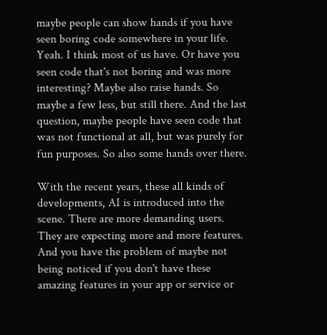maybe people can show hands if you have seen boring code somewhere in your life. Yeah. I think most of us have. Or have you seen code that's not boring and was more interesting? Maybe also raise hands. So maybe a few less, but still there. And the last question, maybe people have seen code that was not functional at all, but was purely for fun purposes. So also some hands over there.

With the recent years, these all kinds of developments, AI is introduced into the scene. There are more demanding users. They are expecting more and more features. And you have the problem of maybe not being noticed if you don't have these amazing features in your app or service or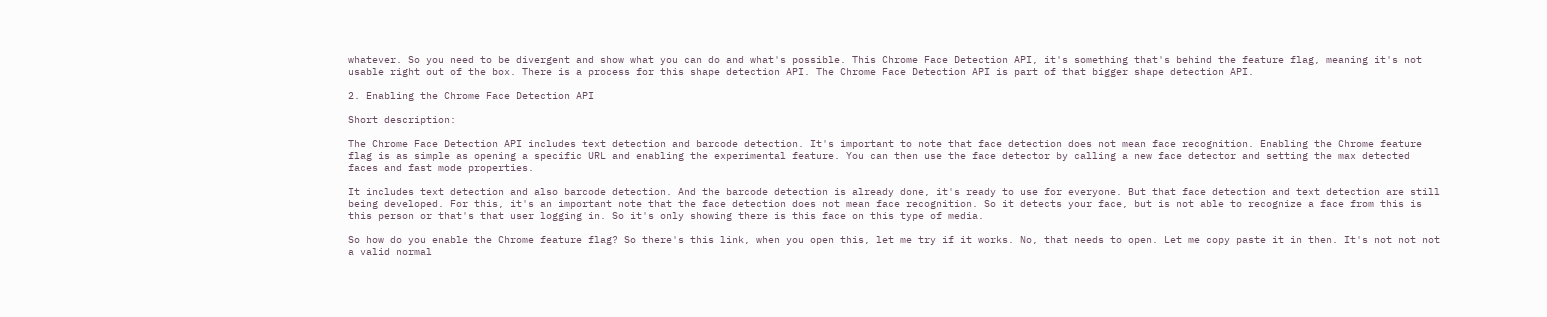whatever. So you need to be divergent and show what you can do and what's possible. This Chrome Face Detection API, it's something that's behind the feature flag, meaning it's not usable right out of the box. There is a process for this shape detection API. The Chrome Face Detection API is part of that bigger shape detection API.

2. Enabling the Chrome Face Detection API

Short description:

The Chrome Face Detection API includes text detection and barcode detection. It's important to note that face detection does not mean face recognition. Enabling the Chrome feature flag is as simple as opening a specific URL and enabling the experimental feature. You can then use the face detector by calling a new face detector and setting the max detected faces and fast mode properties.

It includes text detection and also barcode detection. And the barcode detection is already done, it's ready to use for everyone. But that face detection and text detection are still being developed. For this, it's an important note that the face detection does not mean face recognition. So it detects your face, but is not able to recognize a face from this is this person or that's that user logging in. So it's only showing there is this face on this type of media.

So how do you enable the Chrome feature flag? So there's this link, when you open this, let me try if it works. No, that needs to open. Let me copy paste it in then. It's not not not a valid normal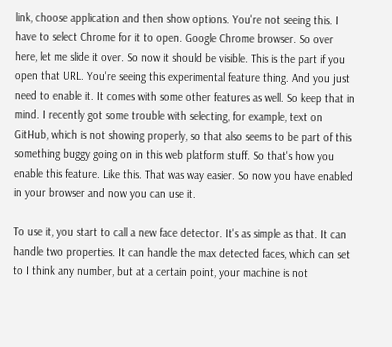link, choose application and then show options. You're not seeing this. I have to select Chrome for it to open. Google Chrome browser. So over here, let me slide it over. So now it should be visible. This is the part if you open that URL. You're seeing this experimental feature thing. And you just need to enable it. It comes with some other features as well. So keep that in mind. I recently got some trouble with selecting, for example, text on GitHub, which is not showing properly, so that also seems to be part of this something buggy going on in this web platform stuff. So that's how you enable this feature. Like this. That was way easier. So now you have enabled in your browser and now you can use it.

To use it, you start to call a new face detector. It's as simple as that. It can handle two properties. It can handle the max detected faces, which can set to I think any number, but at a certain point, your machine is not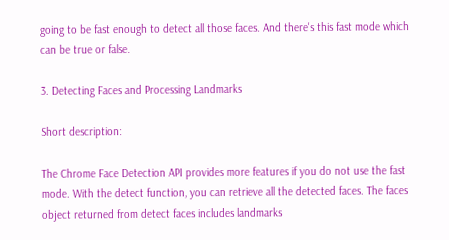going to be fast enough to detect all those faces. And there's this fast mode which can be true or false.

3. Detecting Faces and Processing Landmarks

Short description:

The Chrome Face Detection API provides more features if you do not use the fast mode. With the detect function, you can retrieve all the detected faces. The faces object returned from detect faces includes landmarks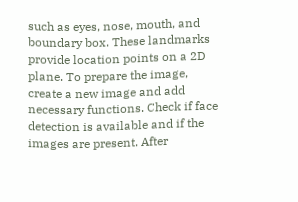such as eyes, nose, mouth, and boundary box. These landmarks provide location points on a 2D plane. To prepare the image, create a new image and add necessary functions. Check if face detection is available and if the images are present. After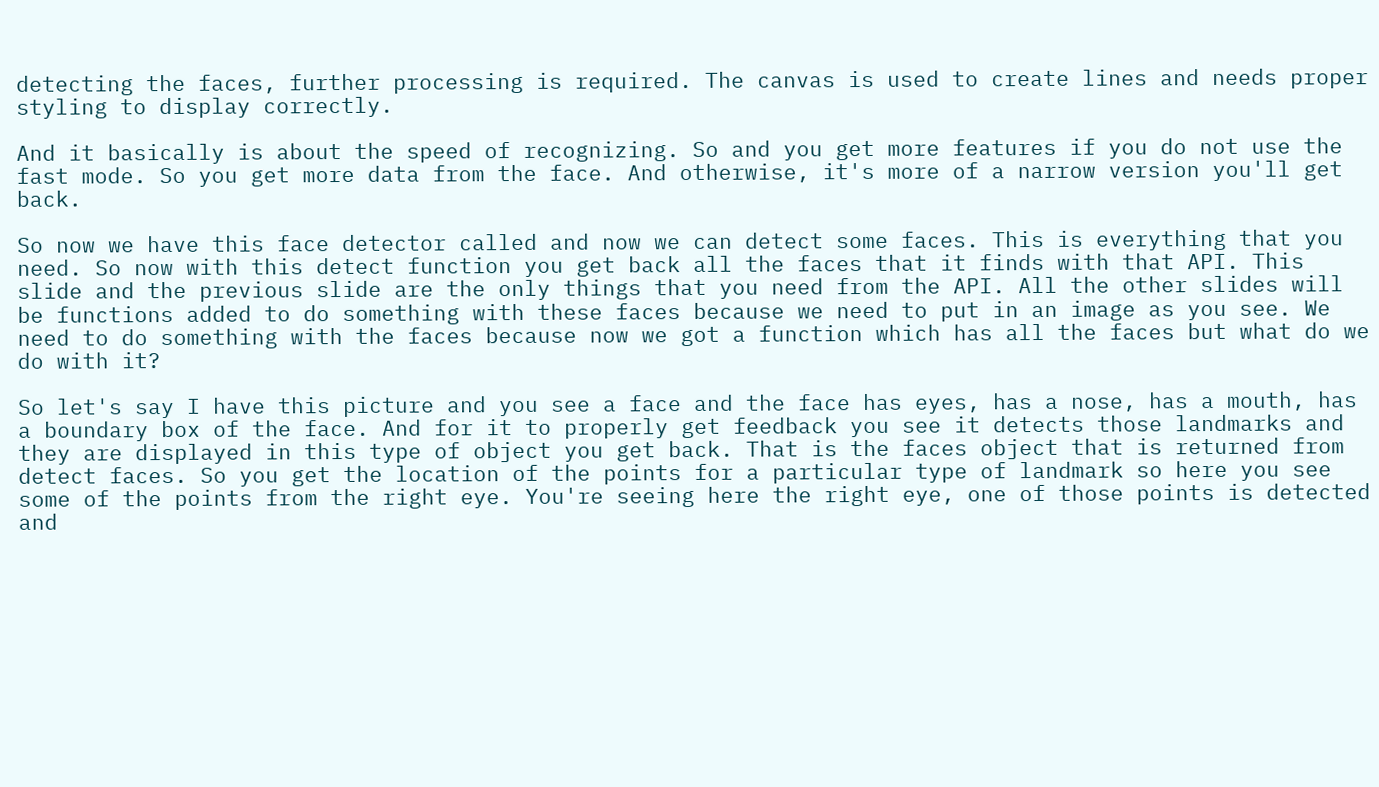detecting the faces, further processing is required. The canvas is used to create lines and needs proper styling to display correctly.

And it basically is about the speed of recognizing. So and you get more features if you do not use the fast mode. So you get more data from the face. And otherwise, it's more of a narrow version you'll get back.

So now we have this face detector called and now we can detect some faces. This is everything that you need. So now with this detect function you get back all the faces that it finds with that API. This slide and the previous slide are the only things that you need from the API. All the other slides will be functions added to do something with these faces because we need to put in an image as you see. We need to do something with the faces because now we got a function which has all the faces but what do we do with it?

So let's say I have this picture and you see a face and the face has eyes, has a nose, has a mouth, has a boundary box of the face. And for it to properly get feedback you see it detects those landmarks and they are displayed in this type of object you get back. That is the faces object that is returned from detect faces. So you get the location of the points for a particular type of landmark so here you see some of the points from the right eye. You're seeing here the right eye, one of those points is detected and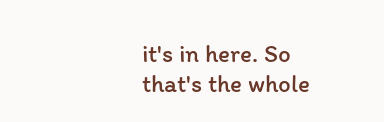it's in here. So that's the whole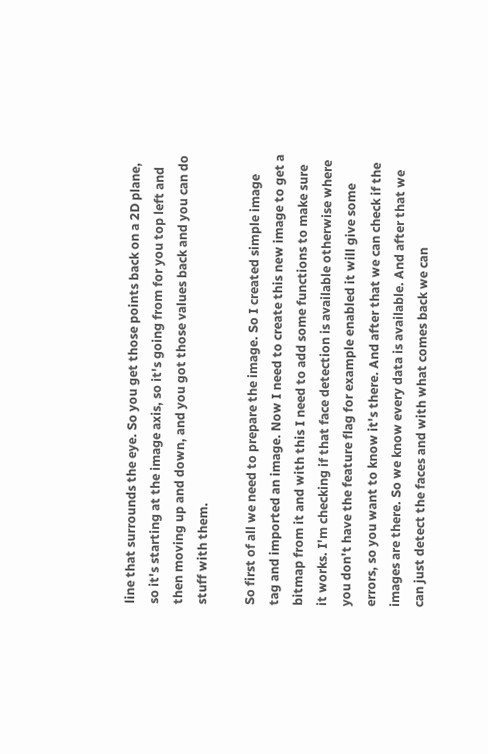line that surrounds the eye. So you get those points back on a 2D plane, so it's starting at the image axis, so it's going from for you top left and then moving up and down, and you got those values back and you can do stuff with them.

So first of all we need to prepare the image. So I created simple image tag and imported an image. Now I need to create this new image to get a bitmap from it and with this I need to add some functions to make sure it works. I'm checking if that face detection is available otherwise where you don't have the feature flag for example enabled it will give some errors, so you want to know it's there. And after that we can check if the images are there. So we know every data is available. And after that we can just detect the faces and with what comes back we can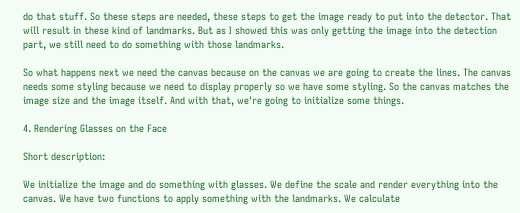do that stuff. So these steps are needed, these steps to get the image ready to put into the detector. That will result in these kind of landmarks. But as I showed this was only getting the image into the detection part, we still need to do something with those landmarks.

So what happens next we need the canvas because on the canvas we are going to create the lines. The canvas needs some styling because we need to display properly so we have some styling. So the canvas matches the image size and the image itself. And with that, we're going to initialize some things.

4. Rendering Glasses on the Face

Short description:

We initialize the image and do something with glasses. We define the scale and render everything into the canvas. We have two functions to apply something with the landmarks. We calculate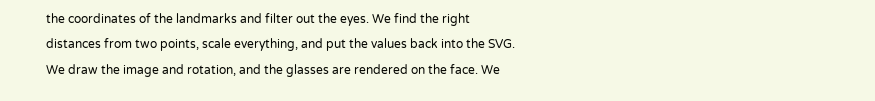the coordinates of the landmarks and filter out the eyes. We find the right distances from two points, scale everything, and put the values back into the SVG. We draw the image and rotation, and the glasses are rendered on the face. We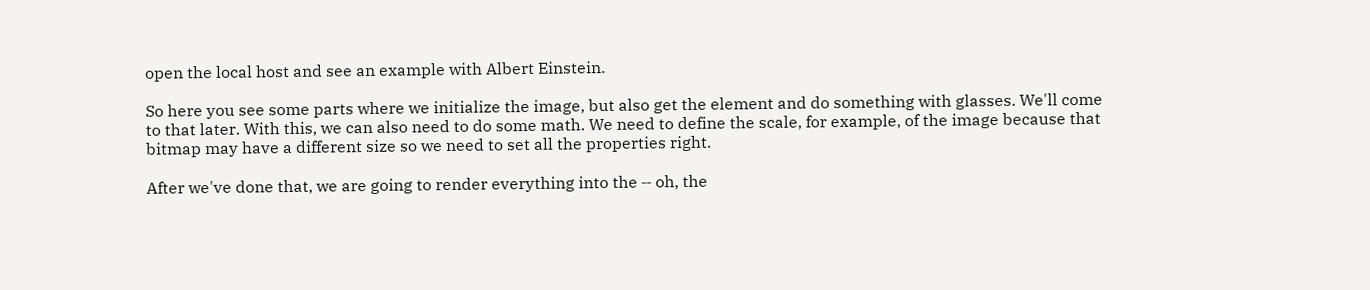open the local host and see an example with Albert Einstein.

So here you see some parts where we initialize the image, but also get the element and do something with glasses. We'll come to that later. With this, we can also need to do some math. We need to define the scale, for example, of the image because that bitmap may have a different size so we need to set all the properties right.

After we've done that, we are going to render everything into the ‑‑ oh, the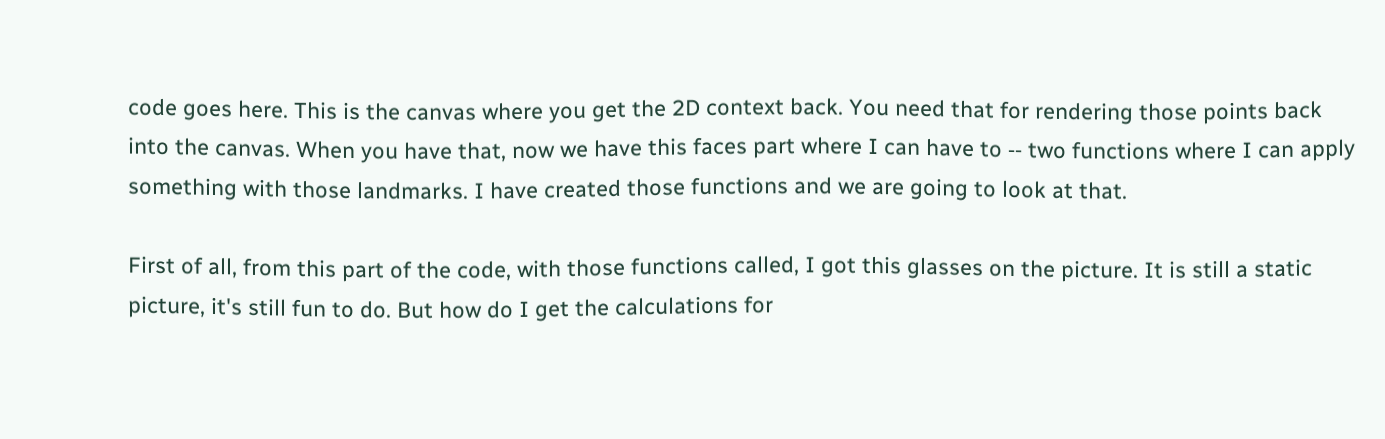code goes here. This is the canvas where you get the 2D context back. You need that for rendering those points back into the canvas. When you have that, now we have this faces part where I can have to ‑‑ two functions where I can apply something with those landmarks. I have created those functions and we are going to look at that.

First of all, from this part of the code, with those functions called, I got this glasses on the picture. It is still a static picture, it's still fun to do. But how do I get the calculations for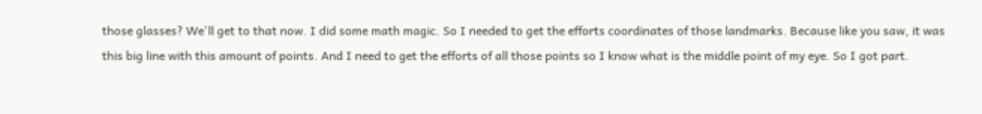those glasses? We'll get to that now. I did some math magic. So I needed to get the efforts coordinates of those landmarks. Because like you saw, it was this big line with this amount of points. And I need to get the efforts of all those points so I know what is the middle point of my eye. So I got part.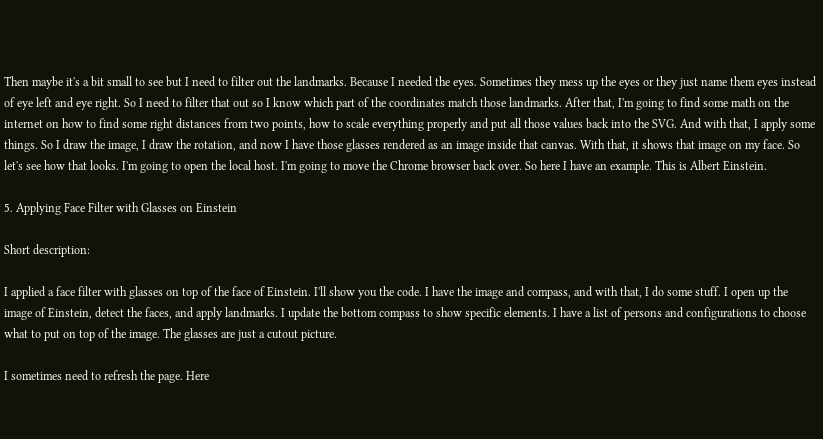Then maybe it's a bit small to see but I need to filter out the landmarks. Because I needed the eyes. Sometimes they mess up the eyes or they just name them eyes instead of eye left and eye right. So I need to filter that out so I know which part of the coordinates match those landmarks. After that, I'm going to find some math on the internet on how to find some right distances from two points, how to scale everything properly and put all those values back into the SVG. And with that, I apply some things. So I draw the image, I draw the rotation, and now I have those glasses rendered as an image inside that canvas. With that, it shows that image on my face. So let's see how that looks. I'm going to open the local host. I'm going to move the Chrome browser back over. So here I have an example. This is Albert Einstein.

5. Applying Face Filter with Glasses on Einstein

Short description:

I applied a face filter with glasses on top of the face of Einstein. I'll show you the code. I have the image and compass, and with that, I do some stuff. I open up the image of Einstein, detect the faces, and apply landmarks. I update the bottom compass to show specific elements. I have a list of persons and configurations to choose what to put on top of the image. The glasses are just a cutout picture.

I sometimes need to refresh the page. Here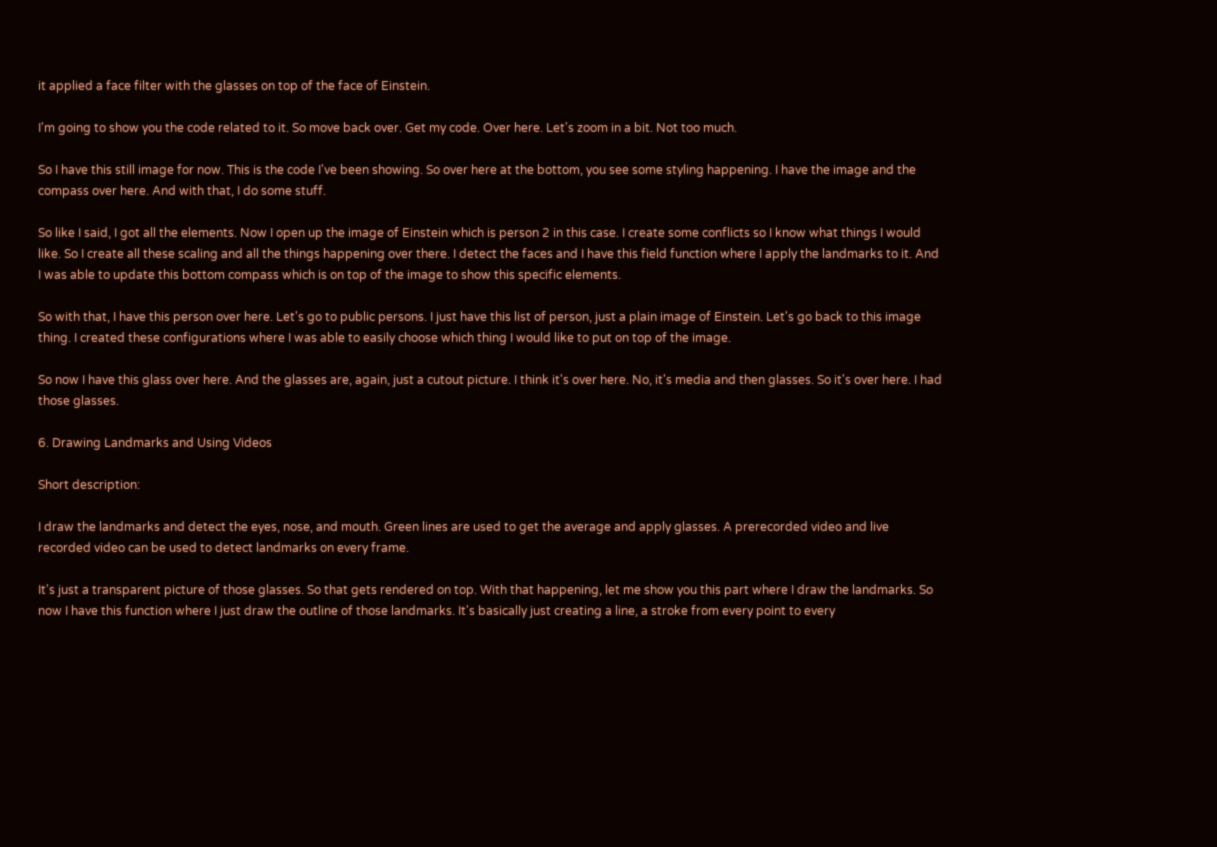it applied a face filter with the glasses on top of the face of Einstein.

I'm going to show you the code related to it. So move back over. Get my code. Over here. Let's zoom in a bit. Not too much.

So I have this still image for now. This is the code I've been showing. So over here at the bottom, you see some styling happening. I have the image and the compass over here. And with that, I do some stuff.

So like I said, I got all the elements. Now I open up the image of Einstein which is person 2 in this case. I create some conflicts so I know what things I would like. So I create all these scaling and all the things happening over there. I detect the faces and I have this field function where I apply the landmarks to it. And I was able to update this bottom compass which is on top of the image to show this specific elements.

So with that, I have this person over here. Let's go to public persons. I just have this list of person, just a plain image of Einstein. Let's go back to this image thing. I created these configurations where I was able to easily choose which thing I would like to put on top of the image.

So now I have this glass over here. And the glasses are, again, just a cutout picture. I think it's over here. No, it's media and then glasses. So it's over here. I had those glasses.

6. Drawing Landmarks and Using Videos

Short description:

I draw the landmarks and detect the eyes, nose, and mouth. Green lines are used to get the average and apply glasses. A prerecorded video and live recorded video can be used to detect landmarks on every frame.

It's just a transparent picture of those glasses. So that gets rendered on top. With that happening, let me show you this part where I draw the landmarks. So now I have this function where I just draw the outline of those landmarks. It's basically just creating a line, a stroke from every point to every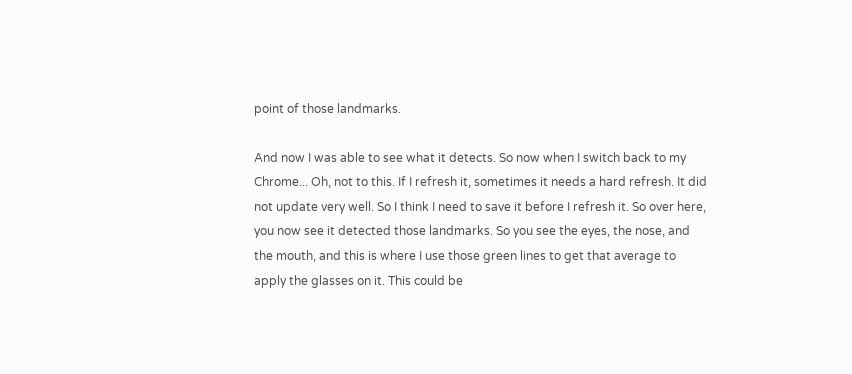point of those landmarks.

And now I was able to see what it detects. So now when I switch back to my Chrome... Oh, not to this. If I refresh it, sometimes it needs a hard refresh. It did not update very well. So I think I need to save it before I refresh it. So over here, you now see it detected those landmarks. So you see the eyes, the nose, and the mouth, and this is where I use those green lines to get that average to apply the glasses on it. This could be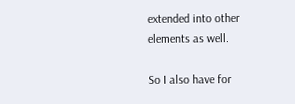extended into other elements as well.

So I also have for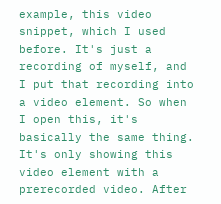example, this video snippet, which I used before. It's just a recording of myself, and I put that recording into a video element. So when I open this, it's basically the same thing. It's only showing this video element with a prerecorded video. After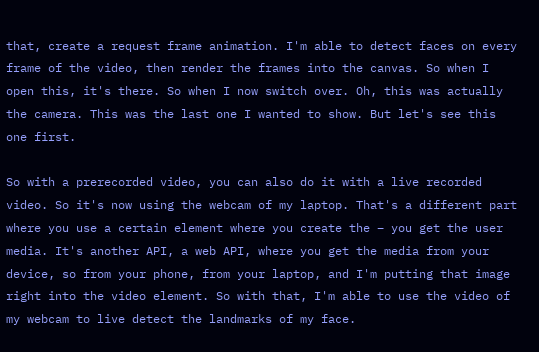that, create a request frame animation. I'm able to detect faces on every frame of the video, then render the frames into the canvas. So when I open this, it's there. So when I now switch over. Oh, this was actually the camera. This was the last one I wanted to show. But let's see this one first.

So with a prerecorded video, you can also do it with a live recorded video. So it's now using the webcam of my laptop. That's a different part where you use a certain element where you create the – you get the user media. It's another API, a web API, where you get the media from your device, so from your phone, from your laptop, and I'm putting that image right into the video element. So with that, I'm able to use the video of my webcam to live detect the landmarks of my face.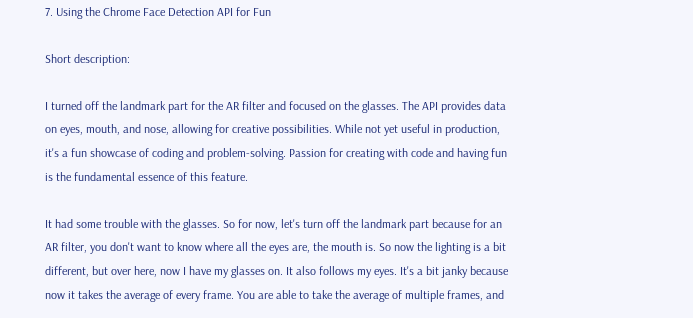7. Using the Chrome Face Detection API for Fun

Short description:

I turned off the landmark part for the AR filter and focused on the glasses. The API provides data on eyes, mouth, and nose, allowing for creative possibilities. While not yet useful in production, it's a fun showcase of coding and problem-solving. Passion for creating with code and having fun is the fundamental essence of this feature.

It had some trouble with the glasses. So for now, let's turn off the landmark part because for an AR filter, you don't want to know where all the eyes are, the mouth is. So now the lighting is a bit different, but over here, now I have my glasses on. It also follows my eyes. It's a bit janky because now it takes the average of every frame. You are able to take the average of multiple frames, and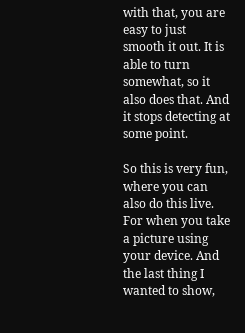with that, you are easy to just smooth it out. It is able to turn somewhat, so it also does that. And it stops detecting at some point.

So this is very fun, where you can also do this live. For when you take a picture using your device. And the last thing I wanted to show,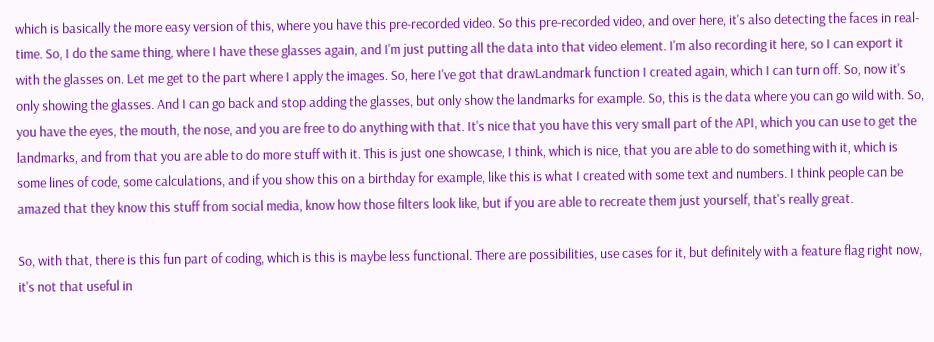which is basically the more easy version of this, where you have this pre-recorded video. So this pre-recorded video, and over here, it's also detecting the faces in real-time. So, I do the same thing, where I have these glasses again, and I'm just putting all the data into that video element. I'm also recording it here, so I can export it with the glasses on. Let me get to the part where I apply the images. So, here I've got that drawLandmark function I created again, which I can turn off. So, now it's only showing the glasses. And I can go back and stop adding the glasses, but only show the landmarks for example. So, this is the data where you can go wild with. So, you have the eyes, the mouth, the nose, and you are free to do anything with that. It's nice that you have this very small part of the API, which you can use to get the landmarks, and from that you are able to do more stuff with it. This is just one showcase, I think, which is nice, that you are able to do something with it, which is some lines of code, some calculations, and if you show this on a birthday for example, like this is what I created with some text and numbers. I think people can be amazed that they know this stuff from social media, know how those filters look like, but if you are able to recreate them just yourself, that's really great.

So, with that, there is this fun part of coding, which is this is maybe less functional. There are possibilities, use cases for it, but definitely with a feature flag right now, it's not that useful in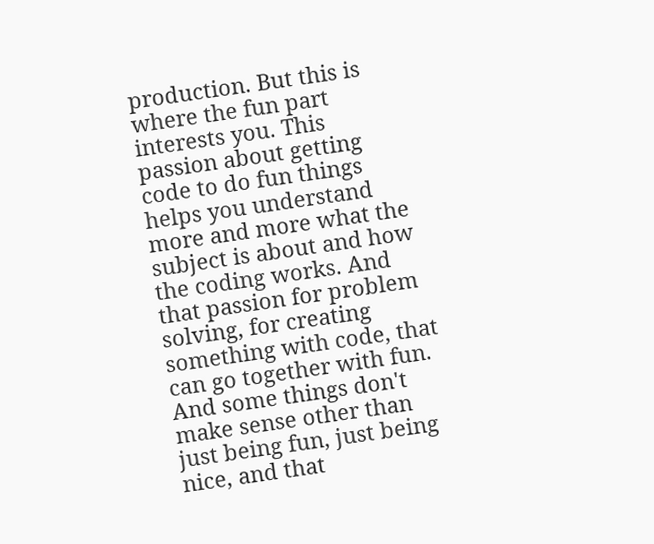production. But this is where the fun part interests you. This passion about getting code to do fun things helps you understand more and more what the subject is about and how the coding works. And that passion for problem solving, for creating something with code, that can go together with fun. And some things don't make sense other than just being fun, just being nice, and that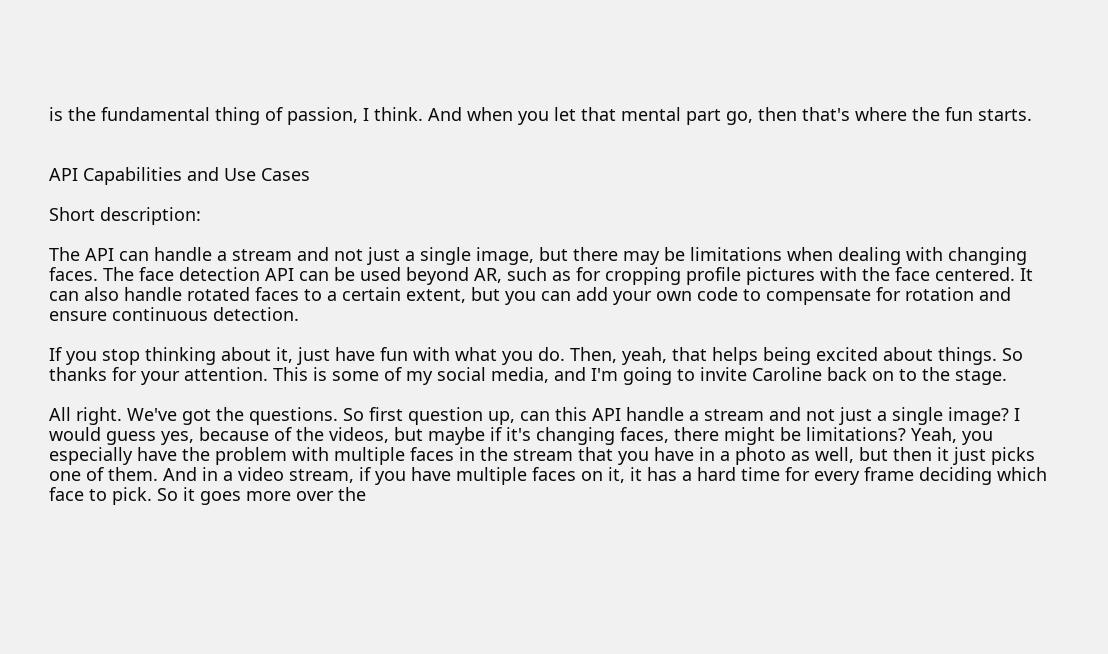is the fundamental thing of passion, I think. And when you let that mental part go, then that's where the fun starts.


API Capabilities and Use Cases

Short description:

The API can handle a stream and not just a single image, but there may be limitations when dealing with changing faces. The face detection API can be used beyond AR, such as for cropping profile pictures with the face centered. It can also handle rotated faces to a certain extent, but you can add your own code to compensate for rotation and ensure continuous detection.

If you stop thinking about it, just have fun with what you do. Then, yeah, that helps being excited about things. So thanks for your attention. This is some of my social media, and I'm going to invite Caroline back on to the stage.

All right. We've got the questions. So first question up, can this API handle a stream and not just a single image? I would guess yes, because of the videos, but maybe if it's changing faces, there might be limitations? Yeah, you especially have the problem with multiple faces in the stream that you have in a photo as well, but then it just picks one of them. And in a video stream, if you have multiple faces on it, it has a hard time for every frame deciding which face to pick. So it goes more over the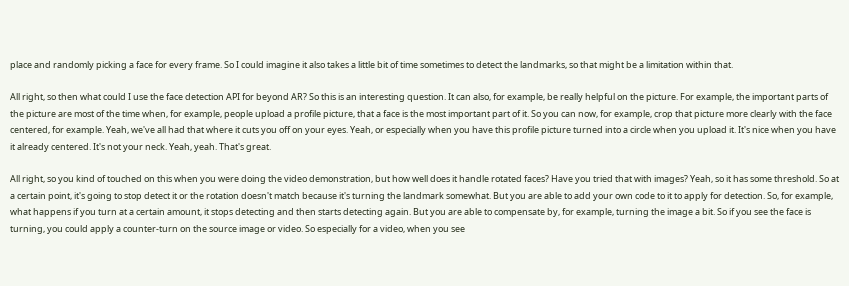place and randomly picking a face for every frame. So I could imagine it also takes a little bit of time sometimes to detect the landmarks, so that might be a limitation within that.

All right, so then what could I use the face detection API for beyond AR? So this is an interesting question. It can also, for example, be really helpful on the picture. For example, the important parts of the picture are most of the time when, for example, people upload a profile picture, that a face is the most important part of it. So you can now, for example, crop that picture more clearly with the face centered, for example. Yeah, we've all had that where it cuts you off on your eyes. Yeah, or especially when you have this profile picture turned into a circle when you upload it. It's nice when you have it already centered. It's not your neck. Yeah, yeah. That's great.

All right, so you kind of touched on this when you were doing the video demonstration, but how well does it handle rotated faces? Have you tried that with images? Yeah, so it has some threshold. So at a certain point, it's going to stop detect it or the rotation doesn't match because it's turning the landmark somewhat. But you are able to add your own code to it to apply for detection. So, for example, what happens if you turn at a certain amount, it stops detecting and then starts detecting again. But you are able to compensate by, for example, turning the image a bit. So if you see the face is turning, you could apply a counter-turn on the source image or video. So especially for a video, when you see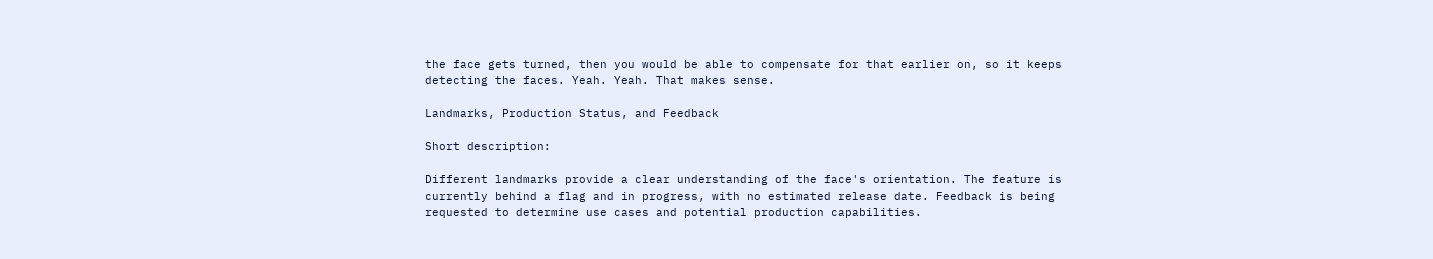the face gets turned, then you would be able to compensate for that earlier on, so it keeps detecting the faces. Yeah. Yeah. That makes sense.

Landmarks, Production Status, and Feedback

Short description:

Different landmarks provide a clear understanding of the face's orientation. The feature is currently behind a flag and in progress, with no estimated release date. Feedback is being requested to determine use cases and potential production capabilities.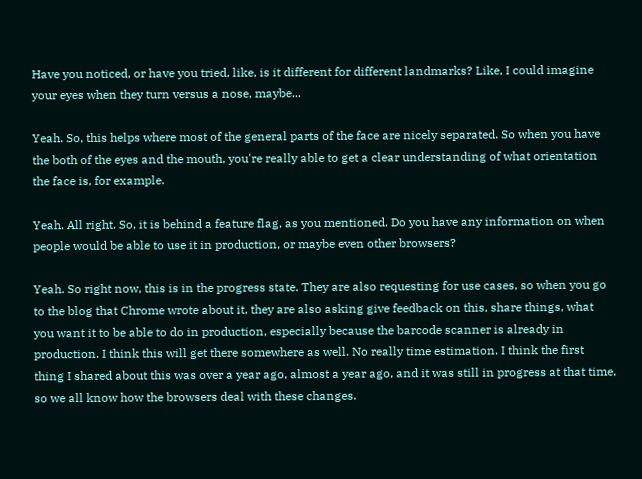Have you noticed, or have you tried, like, is it different for different landmarks? Like, I could imagine your eyes when they turn versus a nose, maybe...

Yeah. So, this helps where most of the general parts of the face are nicely separated. So when you have the both of the eyes and the mouth, you're really able to get a clear understanding of what orientation the face is, for example.

Yeah. All right. So, it is behind a feature flag, as you mentioned. Do you have any information on when people would be able to use it in production, or maybe even other browsers?

Yeah. So right now, this is in the progress state. They are also requesting for use cases, so when you go to the blog that Chrome wrote about it, they are also asking give feedback on this, share things, what you want it to be able to do in production, especially because the barcode scanner is already in production. I think this will get there somewhere as well. No really time estimation. I think the first thing I shared about this was over a year ago, almost a year ago, and it was still in progress at that time, so we all know how the browsers deal with these changes.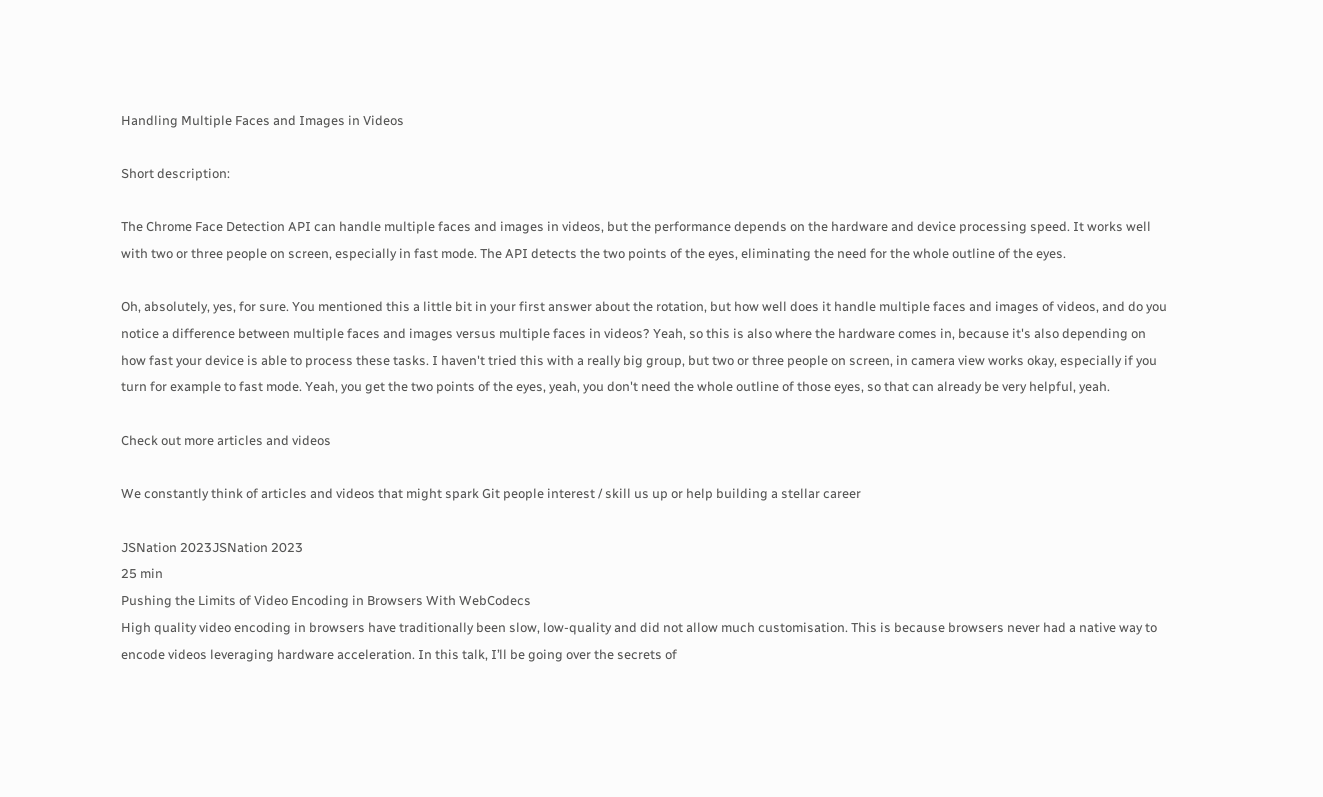Handling Multiple Faces and Images in Videos

Short description:

The Chrome Face Detection API can handle multiple faces and images in videos, but the performance depends on the hardware and device processing speed. It works well with two or three people on screen, especially in fast mode. The API detects the two points of the eyes, eliminating the need for the whole outline of the eyes.

Oh, absolutely, yes, for sure. You mentioned this a little bit in your first answer about the rotation, but how well does it handle multiple faces and images of videos, and do you notice a difference between multiple faces and images versus multiple faces in videos? Yeah, so this is also where the hardware comes in, because it's also depending on how fast your device is able to process these tasks. I haven't tried this with a really big group, but two or three people on screen, in camera view works okay, especially if you turn for example to fast mode. Yeah, you get the two points of the eyes, yeah, you don't need the whole outline of those eyes, so that can already be very helpful, yeah.

Check out more articles and videos

We constantly think of articles and videos that might spark Git people interest / skill us up or help building a stellar career

JSNation 2023JSNation 2023
25 min
Pushing the Limits of Video Encoding in Browsers With WebCodecs
High quality video encoding in browsers have traditionally been slow, low-quality and did not allow much customisation. This is because browsers never had a native way to encode videos leveraging hardware acceleration. In this talk, I’ll be going over the secrets of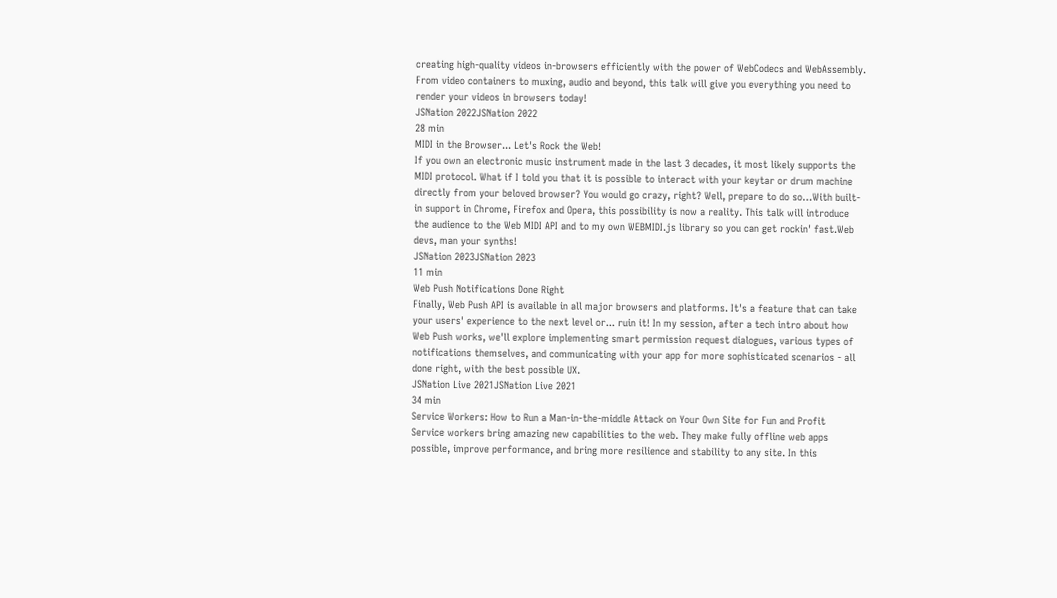creating high-quality videos in-browsers efficiently with the power of WebCodecs and WebAssembly. From video containers to muxing, audio and beyond, this talk will give you everything you need to render your videos in browsers today!
JSNation 2022JSNation 2022
28 min
MIDI in the Browser... Let's Rock the Web!
If you own an electronic music instrument made in the last 3 decades, it most likely supports the MIDI protocol. What if I told you that it is possible to interact with your keytar or drum machine directly from your beloved browser? You would go crazy, right? Well, prepare to do so…With built-in support in Chrome, Firefox and Opera, this possibility is now a reality. This talk will introduce the audience to the Web MIDI API and to my own WEBMIDI.js library so you can get rockin' fast.Web devs, man your synths!
JSNation 2023JSNation 2023
11 min
Web Push Notifications Done Right
Finally, Web Push API is available in all major browsers and platforms. It's a feature that can take your users' experience to the next level or... ruin it! In my session, after a tech intro about how Web Push works, we'll explore implementing smart permission request dialogues, various types of notifications themselves, and communicating with your app for more sophisticated scenarios - all done right, with the best possible UX.
JSNation Live 2021JSNation Live 2021
34 min
Service Workers: How to Run a Man-in-the-middle Attack on Your Own Site for Fun and Profit
Service workers bring amazing new capabilities to the web. They make fully offline web apps possible, improve performance, and bring more resilience and stability to any site. In this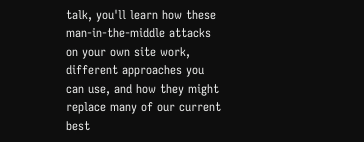talk, you'll learn how these man-in-the-middle attacks on your own site work, different approaches you can use, and how they might replace many of our current best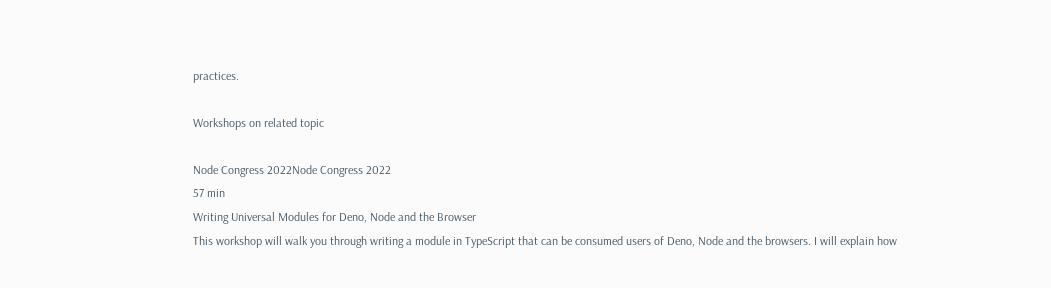practices.

Workshops on related topic

Node Congress 2022Node Congress 2022
57 min
Writing Universal Modules for Deno, Node and the Browser
This workshop will walk you through writing a module in TypeScript that can be consumed users of Deno, Node and the browsers. I will explain how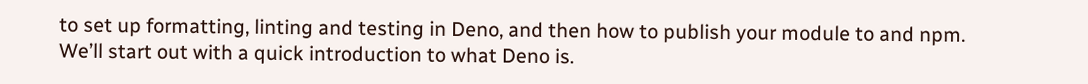to set up formatting, linting and testing in Deno, and then how to publish your module to and npm. We’ll start out with a quick introduction to what Deno is.